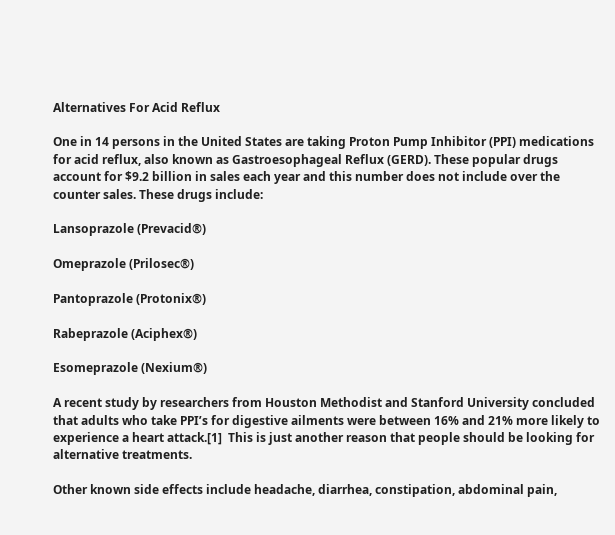Alternatives For Acid Reflux

One in 14 persons in the United States are taking Proton Pump Inhibitor (PPI) medications for acid reflux, also known as Gastroesophageal Reflux (GERD). These popular drugs account for $9.2 billion in sales each year and this number does not include over the counter sales. These drugs include:

Lansoprazole (Prevacid®)

Omeprazole (Prilosec®)

Pantoprazole (Protonix®)

Rabeprazole (Aciphex®)

Esomeprazole (Nexium®)

A recent study by researchers from Houston Methodist and Stanford University concluded that adults who take PPI’s for digestive ailments were between 16% and 21% more likely to experience a heart attack.[1]  This is just another reason that people should be looking for alternative treatments.

Other known side effects include headache, diarrhea, constipation, abdominal pain,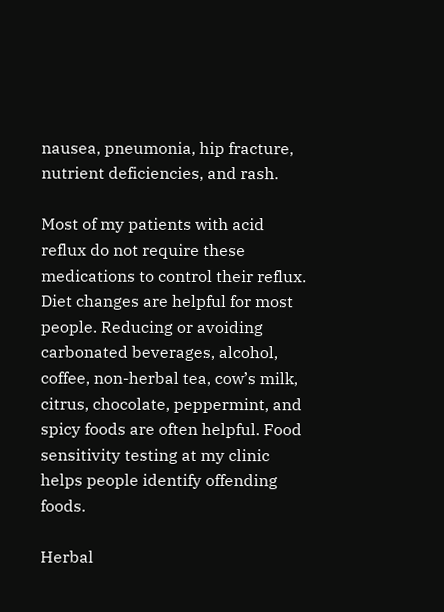nausea, pneumonia, hip fracture, nutrient deficiencies, and rash.

Most of my patients with acid reflux do not require these medications to control their reflux. Diet changes are helpful for most people. Reducing or avoiding carbonated beverages, alcohol, coffee, non-herbal tea, cow’s milk, citrus, chocolate, peppermint, and spicy foods are often helpful. Food sensitivity testing at my clinic helps people identify offending foods.

Herbal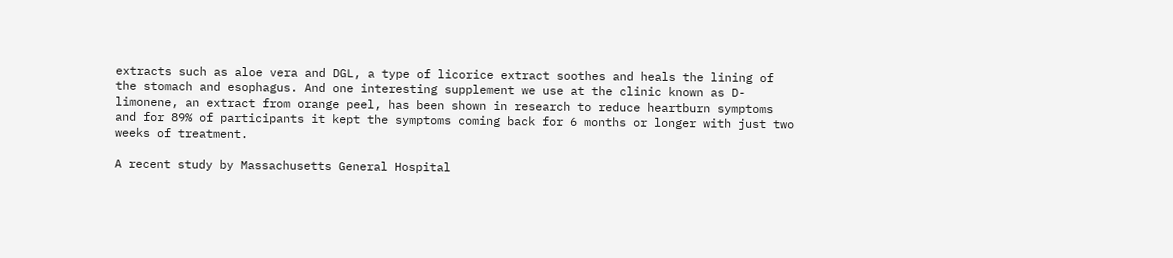extracts such as aloe vera and DGL, a type of licorice extract soothes and heals the lining of the stomach and esophagus. And one interesting supplement we use at the clinic known as D-limonene, an extract from orange peel, has been shown in research to reduce heartburn symptoms and for 89% of participants it kept the symptoms coming back for 6 months or longer with just two weeks of treatment.

A recent study by Massachusetts General Hospital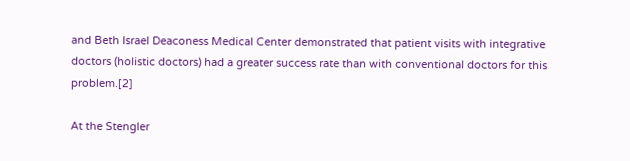and Beth Israel Deaconess Medical Center demonstrated that patient visits with integrative doctors (holistic doctors) had a greater success rate than with conventional doctors for this problem.[2]

At the Stengler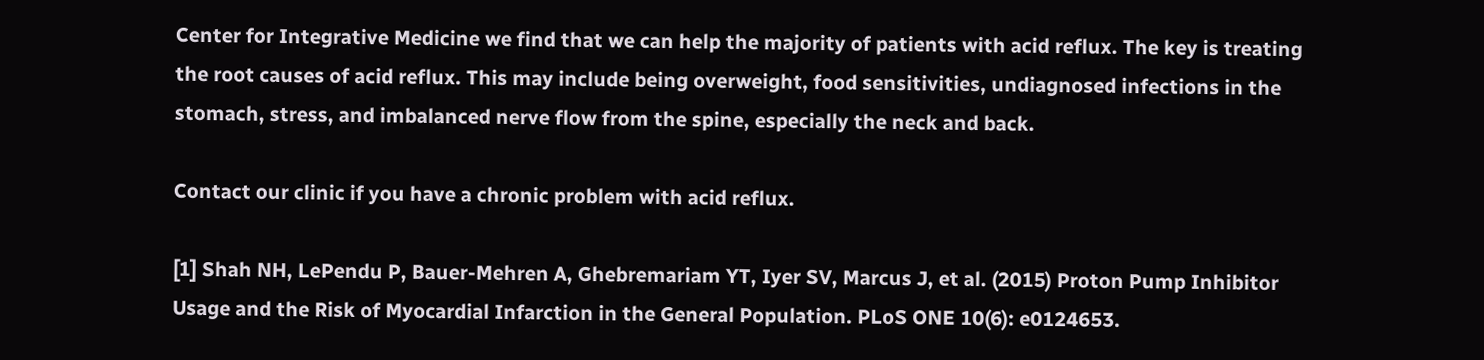Center for Integrative Medicine we find that we can help the majority of patients with acid reflux. The key is treating the root causes of acid reflux. This may include being overweight, food sensitivities, undiagnosed infections in the stomach, stress, and imbalanced nerve flow from the spine, especially the neck and back.

Contact our clinic if you have a chronic problem with acid reflux.

[1] Shah NH, LePendu P, Bauer-Mehren A, Ghebremariam YT, Iyer SV, Marcus J, et al. (2015) Proton Pump Inhibitor Usage and the Risk of Myocardial Infarction in the General Population. PLoS ONE 10(6): e0124653.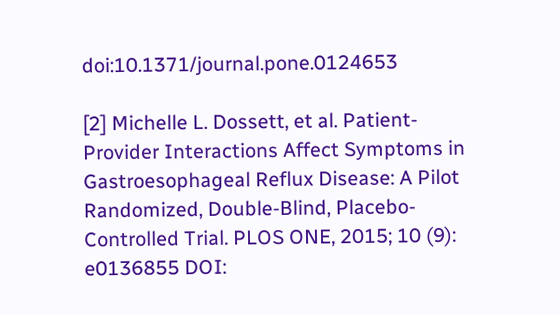doi:10.1371/journal.pone.0124653

[2] Michelle L. Dossett, et al. Patient-Provider Interactions Affect Symptoms in Gastroesophageal Reflux Disease: A Pilot Randomized, Double-Blind, Placebo-Controlled Trial. PLOS ONE, 2015; 10 (9): e0136855 DOI: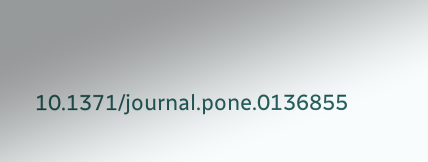10.1371/journal.pone.0136855